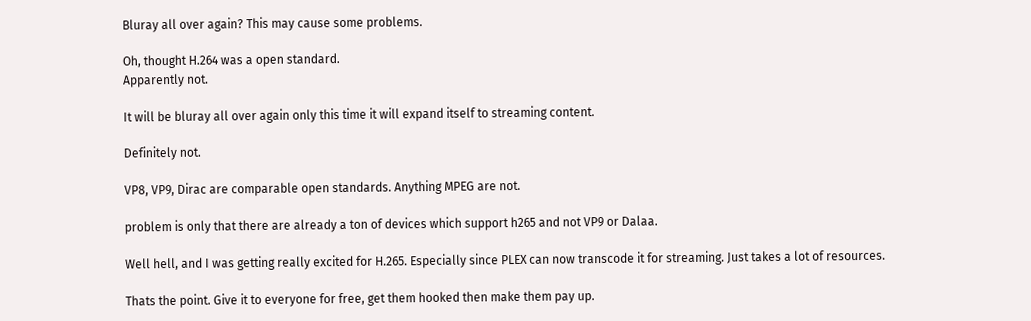Bluray all over again? This may cause some problems.

Oh, thought H.264 was a open standard.
Apparently not.

It will be bluray all over again only this time it will expand itself to streaming content.

Definitely not.

VP8, VP9, Dirac are comparable open standards. Anything MPEG are not.

problem is only that there are already a ton of devices which support h265 and not VP9 or Dalaa.

Well hell, and I was getting really excited for H.265. Especially since PLEX can now transcode it for streaming. Just takes a lot of resources.

Thats the point. Give it to everyone for free, get them hooked then make them pay up.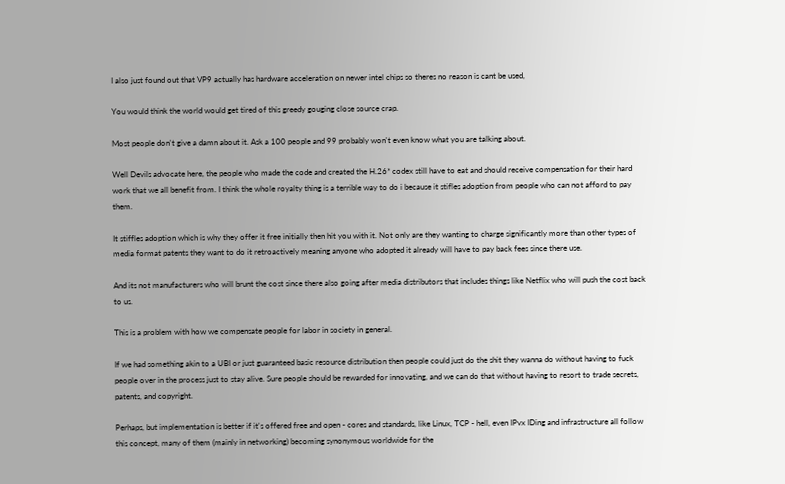I also just found out that VP9 actually has hardware acceleration on newer intel chips so theres no reason is cant be used,

You would think the world would get tired of this greedy gouging close source crap.

Most people don't give a damn about it. Ask a 100 people and 99 probably won't even know what you are talking about.

Well Devils advocate here, the people who made the code and created the H.26* codex still have to eat and should receive compensation for their hard work that we all benefit from. I think the whole royalty thing is a terrible way to do i because it stifles adoption from people who can not afford to pay them.

It stiffles adoption which is why they offer it free initially then hit you with it. Not only are they wanting to charge significantly more than other types of media format patents they want to do it retroactively meaning anyone who adopted it already will have to pay back fees since there use.

And its not manufacturers who will brunt the cost since there also going after media distributors that includes things like Netflix who will push the cost back to us.

This is a problem with how we compensate people for labor in society in general.

If we had something akin to a UBI or just guaranteed basic resource distribution then people could just do the shit they wanna do without having to fuck people over in the process just to stay alive. Sure people should be rewarded for innovating, and we can do that without having to resort to trade secrets, patents, and copyright.

Perhaps, but implementation is better if it's offered free and open - cores and standards, like Linux, TCP - hell, even IPvx IDing and infrastructure all follow this concept, many of them (mainly in networking) becoming synonymous worldwide for the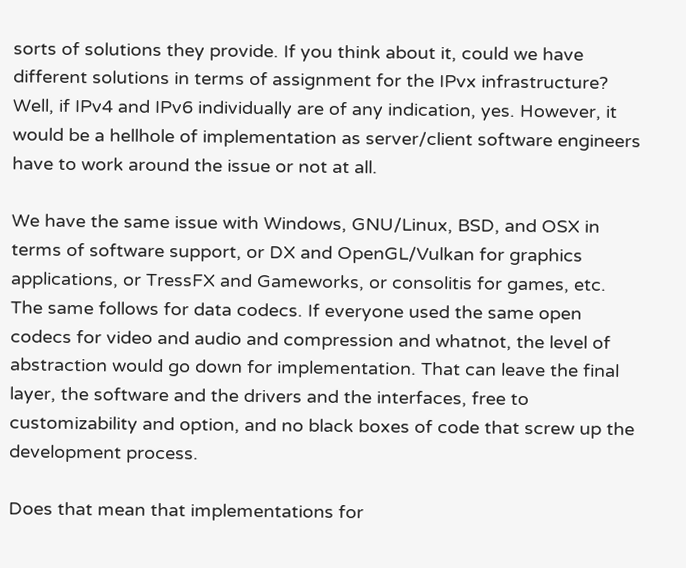sorts of solutions they provide. If you think about it, could we have different solutions in terms of assignment for the IPvx infrastructure? Well, if IPv4 and IPv6 individually are of any indication, yes. However, it would be a hellhole of implementation as server/client software engineers have to work around the issue or not at all.

We have the same issue with Windows, GNU/Linux, BSD, and OSX in terms of software support, or DX and OpenGL/Vulkan for graphics applications, or TressFX and Gameworks, or consolitis for games, etc. The same follows for data codecs. If everyone used the same open codecs for video and audio and compression and whatnot, the level of abstraction would go down for implementation. That can leave the final layer, the software and the drivers and the interfaces, free to customizability and option, and no black boxes of code that screw up the development process.

Does that mean that implementations for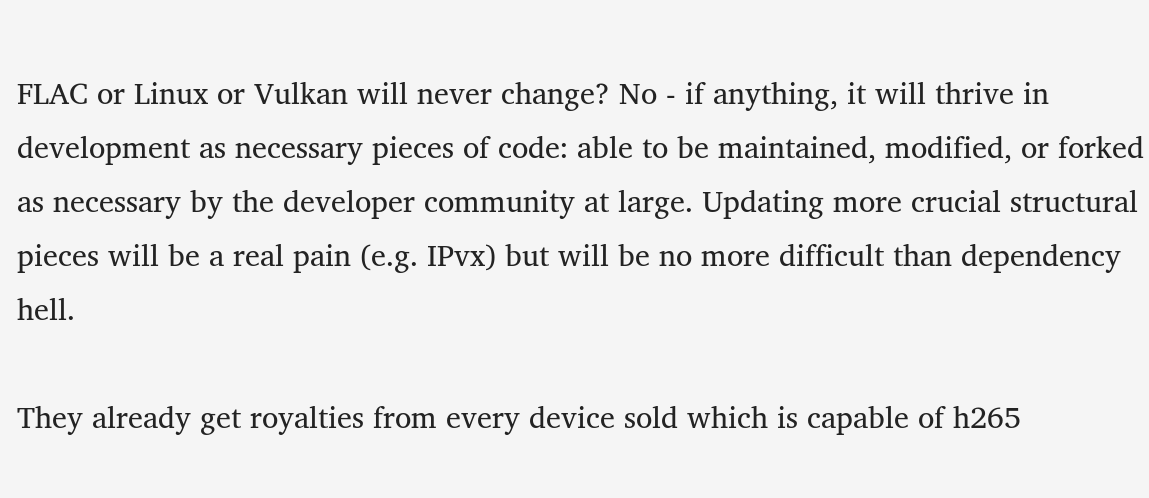FLAC or Linux or Vulkan will never change? No - if anything, it will thrive in development as necessary pieces of code: able to be maintained, modified, or forked as necessary by the developer community at large. Updating more crucial structural pieces will be a real pain (e.g. IPvx) but will be no more difficult than dependency hell.

They already get royalties from every device sold which is capable of h265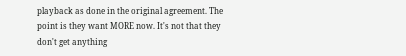playback as done in the original agreement. The point is they want MORE now. It's not that they don't get anything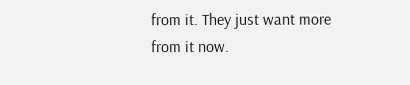from it. They just want more from it now.